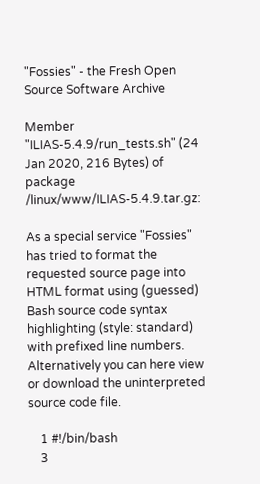"Fossies" - the Fresh Open Source Software Archive

Member "ILIAS-5.4.9/run_tests.sh" (24 Jan 2020, 216 Bytes) of package /linux/www/ILIAS-5.4.9.tar.gz:

As a special service "Fossies" has tried to format the requested source page into HTML format using (guessed) Bash source code syntax highlighting (style: standard) with prefixed line numbers. Alternatively you can here view or download the uninterpreted source code file.

    1 #!/bin/bash
    3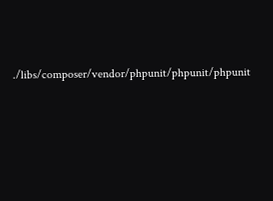./libs/composer/vendor/phpunit/phpunit/phpunit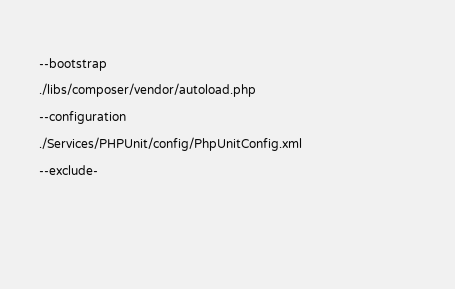--bootstrap ./libs/composer/vendor/autoload.php --configuration ./Services/PHPUnit/config/PhpUnitConfig.xml --exclude-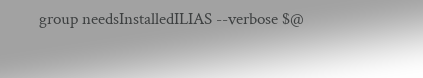group needsInstalledILIAS --verbose $@